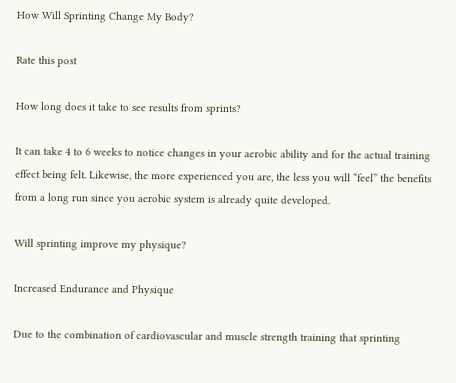How Will Sprinting Change My Body?

Rate this post

How long does it take to see results from sprints?

It can take 4 to 6 weeks to notice changes in your aerobic ability and for the actual training effect being felt. Likewise, the more experienced you are, the less you will “feel” the benefits from a long run since you aerobic system is already quite developed.

Will sprinting improve my physique?

Increased Endurance and Physique

Due to the combination of cardiovascular and muscle strength training that sprinting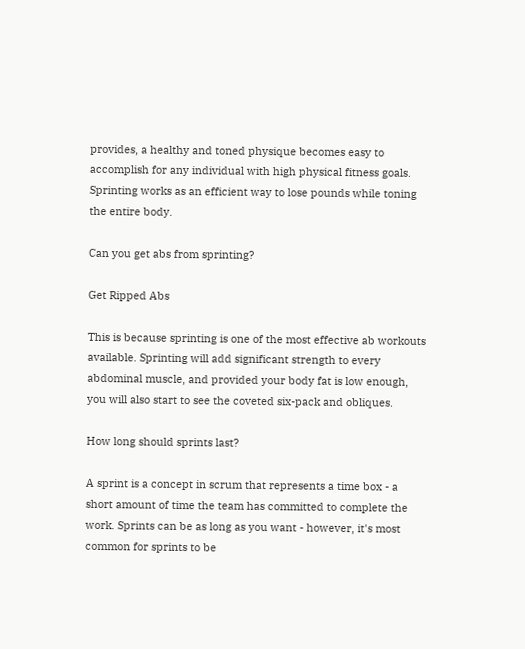provides, a healthy and toned physique becomes easy to accomplish for any individual with high physical fitness goals. Sprinting works as an efficient way to lose pounds while toning the entire body.

Can you get abs from sprinting?

Get Ripped Abs

This is because sprinting is one of the most effective ab workouts available. Sprinting will add significant strength to every abdominal muscle, and provided your body fat is low enough, you will also start to see the coveted six-pack and obliques.

How long should sprints last?

A sprint is a concept in scrum that represents a time box - a short amount of time the team has committed to complete the work. Sprints can be as long as you want - however, it's most common for sprints to be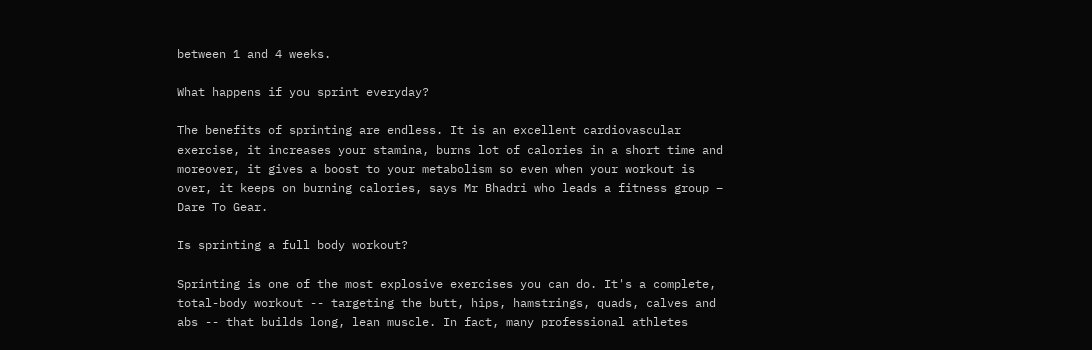between 1 and 4 weeks.

What happens if you sprint everyday?

The benefits of sprinting are endless. It is an excellent cardiovascular exercise, it increases your stamina, burns lot of calories in a short time and moreover, it gives a boost to your metabolism so even when your workout is over, it keeps on burning calories, says Mr Bhadri who leads a fitness group – Dare To Gear.

Is sprinting a full body workout?

Sprinting is one of the most explosive exercises you can do. It's a complete, total-body workout -- targeting the butt, hips, hamstrings, quads, calves and abs -- that builds long, lean muscle. In fact, many professional athletes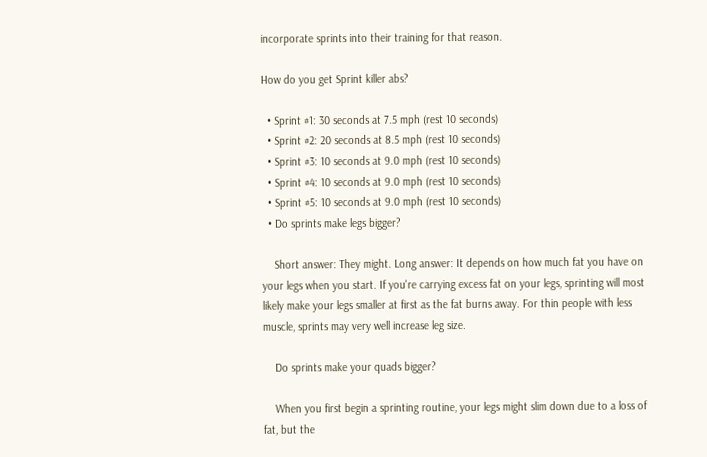incorporate sprints into their training for that reason.

How do you get Sprint killer abs?

  • Sprint #1: 30 seconds at 7.5 mph (rest 10 seconds)
  • Sprint #2: 20 seconds at 8.5 mph (rest 10 seconds)
  • Sprint #3: 10 seconds at 9.0 mph (rest 10 seconds)
  • Sprint #4: 10 seconds at 9.0 mph (rest 10 seconds)
  • Sprint #5: 10 seconds at 9.0 mph (rest 10 seconds)
  • Do sprints make legs bigger?

    Short answer: They might. Long answer: It depends on how much fat you have on your legs when you start. If you're carrying excess fat on your legs, sprinting will most likely make your legs smaller at first as the fat burns away. For thin people with less muscle, sprints may very well increase leg size.

    Do sprints make your quads bigger?

    When you first begin a sprinting routine, your legs might slim down due to a loss of fat, but the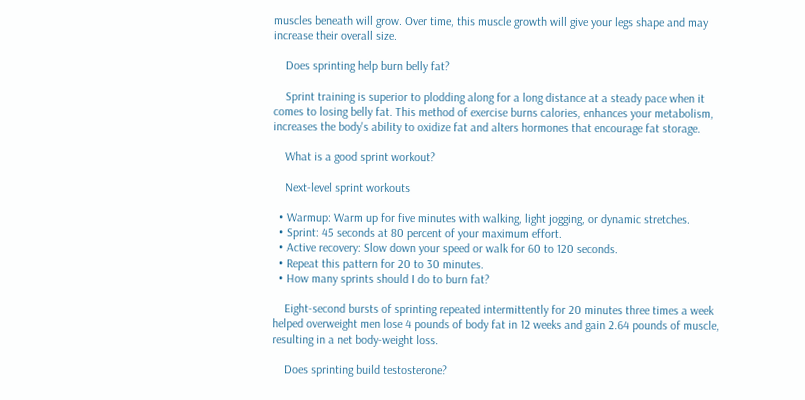muscles beneath will grow. Over time, this muscle growth will give your legs shape and may increase their overall size.

    Does sprinting help burn belly fat?

    Sprint training is superior to plodding along for a long distance at a steady pace when it comes to losing belly fat. This method of exercise burns calories, enhances your metabolism, increases the body's ability to oxidize fat and alters hormones that encourage fat storage.

    What is a good sprint workout?

    Next-level sprint workouts

  • Warmup: Warm up for five minutes with walking, light jogging, or dynamic stretches.
  • Sprint: 45 seconds at 80 percent of your maximum effort.
  • Active recovery: Slow down your speed or walk for 60 to 120 seconds.
  • Repeat this pattern for 20 to 30 minutes.
  • How many sprints should I do to burn fat?

    Eight-second bursts of sprinting repeated intermittently for 20 minutes three times a week helped overweight men lose 4 pounds of body fat in 12 weeks and gain 2.64 pounds of muscle, resulting in a net body-weight loss.

    Does sprinting build testosterone?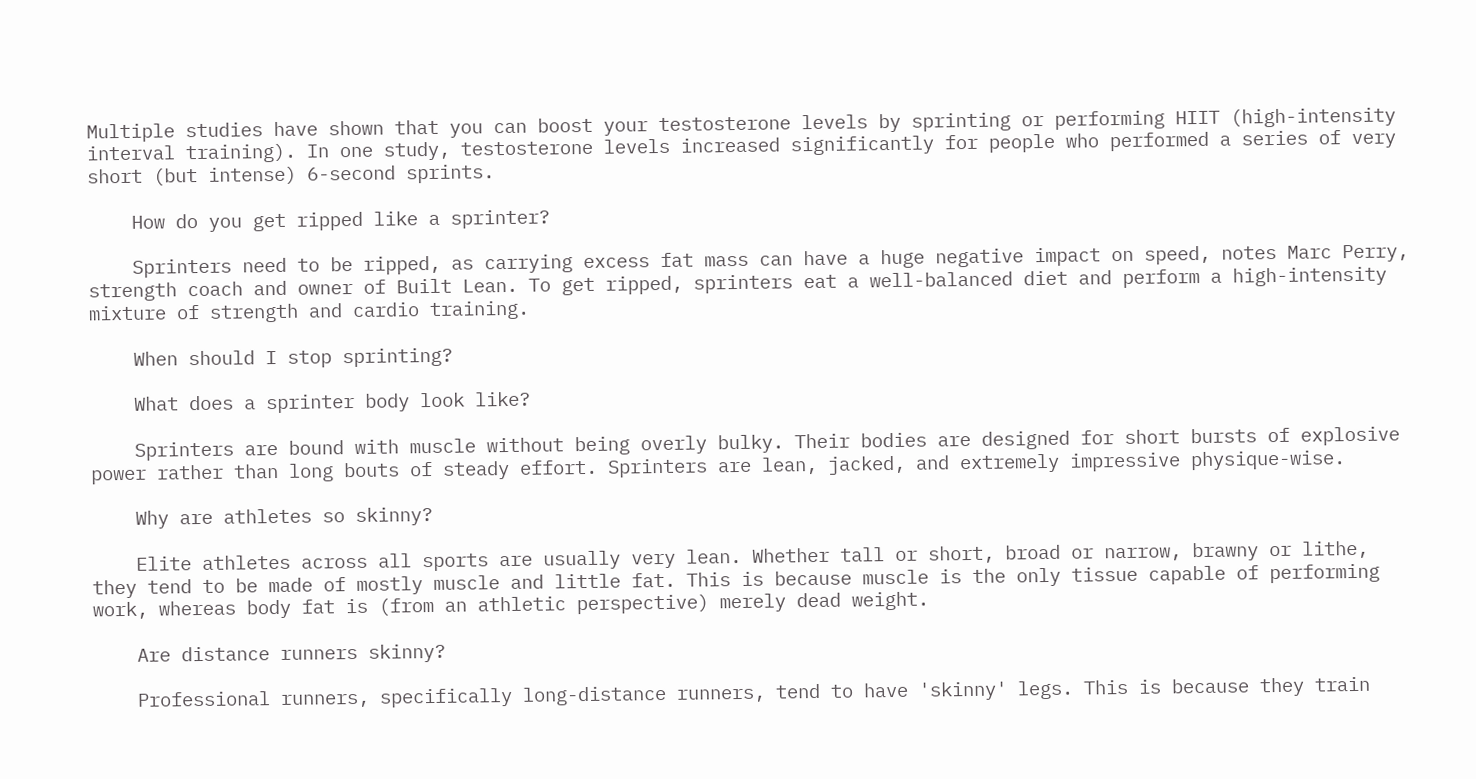Multiple studies have shown that you can boost your testosterone levels by sprinting or performing HIIT (high-intensity interval training). In one study, testosterone levels increased significantly for people who performed a series of very short (but intense) 6-second sprints.

    How do you get ripped like a sprinter?

    Sprinters need to be ripped, as carrying excess fat mass can have a huge negative impact on speed, notes Marc Perry, strength coach and owner of Built Lean. To get ripped, sprinters eat a well-balanced diet and perform a high-intensity mixture of strength and cardio training.

    When should I stop sprinting?

    What does a sprinter body look like?

    Sprinters are bound with muscle without being overly bulky. Their bodies are designed for short bursts of explosive power rather than long bouts of steady effort. Sprinters are lean, jacked, and extremely impressive physique-wise.

    Why are athletes so skinny?

    Elite athletes across all sports are usually very lean. Whether tall or short, broad or narrow, brawny or lithe, they tend to be made of mostly muscle and little fat. This is because muscle is the only tissue capable of performing work, whereas body fat is (from an athletic perspective) merely dead weight.

    Are distance runners skinny?

    Professional runners, specifically long-distance runners, tend to have 'skinny' legs. This is because they train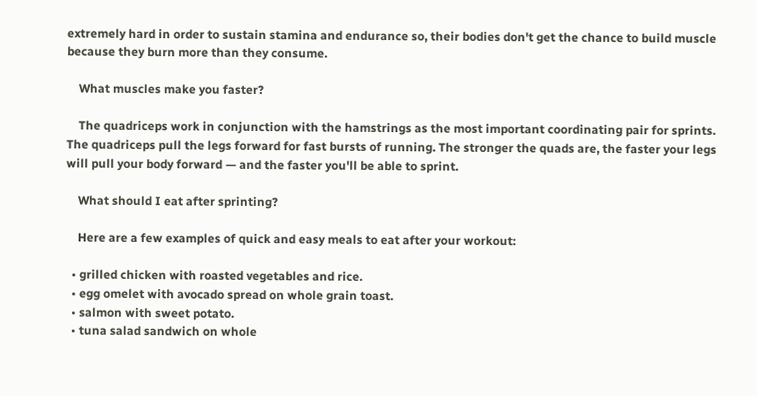extremely hard in order to sustain stamina and endurance so, their bodies don't get the chance to build muscle because they burn more than they consume.

    What muscles make you faster?

    The quadriceps work in conjunction with the hamstrings as the most important coordinating pair for sprints. The quadriceps pull the legs forward for fast bursts of running. The stronger the quads are, the faster your legs will pull your body forward — and the faster you'll be able to sprint.

    What should I eat after sprinting?

    Here are a few examples of quick and easy meals to eat after your workout:

  • grilled chicken with roasted vegetables and rice.
  • egg omelet with avocado spread on whole grain toast.
  • salmon with sweet potato.
  • tuna salad sandwich on whole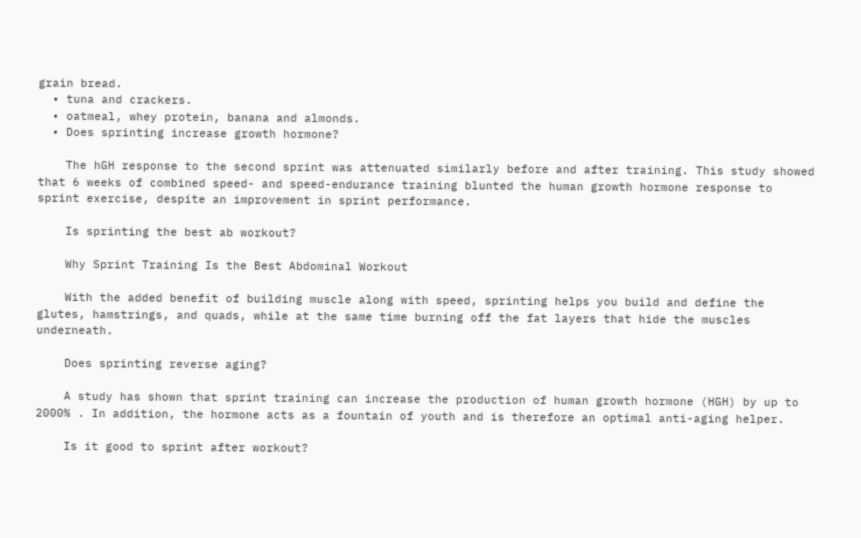grain bread.
  • tuna and crackers.
  • oatmeal, whey protein, banana and almonds.
  • Does sprinting increase growth hormone?

    The hGH response to the second sprint was attenuated similarly before and after training. This study showed that 6 weeks of combined speed- and speed-endurance training blunted the human growth hormone response to sprint exercise, despite an improvement in sprint performance.

    Is sprinting the best ab workout?

    Why Sprint Training Is the Best Abdominal Workout

    With the added benefit of building muscle along with speed, sprinting helps you build and define the glutes, hamstrings, and quads, while at the same time burning off the fat layers that hide the muscles underneath.

    Does sprinting reverse aging?

    A study has shown that sprint training can increase the production of human growth hormone (HGH) by up to 2000% . In addition, the hormone acts as a fountain of youth and is therefore an optimal anti-aging helper.

    Is it good to sprint after workout?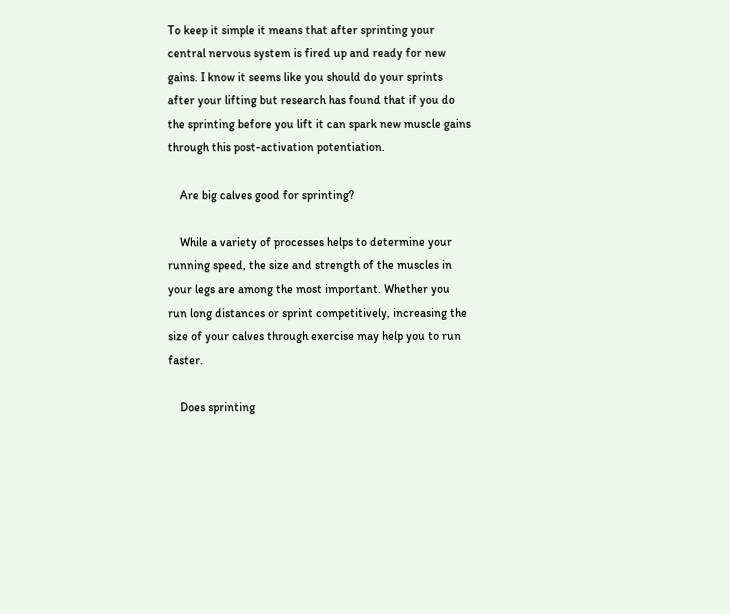To keep it simple it means that after sprinting your central nervous system is fired up and ready for new gains. I know it seems like you should do your sprints after your lifting but research has found that if you do the sprinting before you lift it can spark new muscle gains through this post-activation potentiation.

    Are big calves good for sprinting?

    While a variety of processes helps to determine your running speed, the size and strength of the muscles in your legs are among the most important. Whether you run long distances or sprint competitively, increasing the size of your calves through exercise may help you to run faster.

    Does sprinting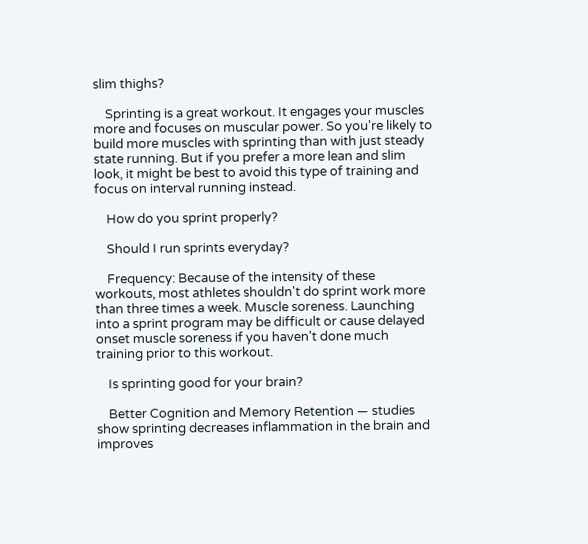slim thighs?

    Sprinting is a great workout. It engages your muscles more and focuses on muscular power. So you're likely to build more muscles with sprinting than with just steady state running. But if you prefer a more lean and slim look, it might be best to avoid this type of training and focus on interval running instead.

    How do you sprint properly?

    Should I run sprints everyday?

    Frequency: Because of the intensity of these workouts, most athletes shouldn't do sprint work more than three times a week. Muscle soreness. Launching into a sprint program may be difficult or cause delayed onset muscle soreness if you haven't done much training prior to this workout.

    Is sprinting good for your brain?

    Better Cognition and Memory Retention — studies show sprinting decreases inflammation in the brain and improves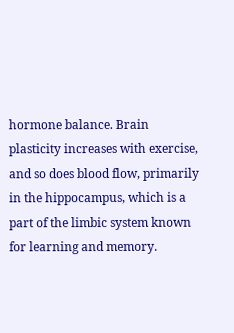hormone balance. Brain plasticity increases with exercise, and so does blood flow, primarily in the hippocampus, which is a part of the limbic system known for learning and memory.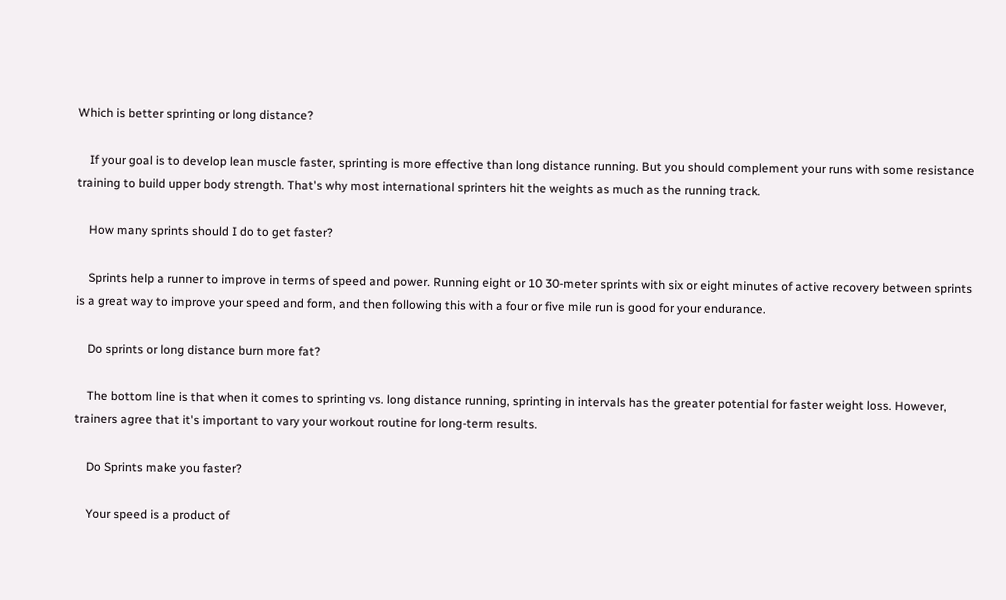Which is better sprinting or long distance?

    If your goal is to develop lean muscle faster, sprinting is more effective than long distance running. But you should complement your runs with some resistance training to build upper body strength. That's why most international sprinters hit the weights as much as the running track.

    How many sprints should I do to get faster?

    Sprints help a runner to improve in terms of speed and power. Running eight or 10 30-meter sprints with six or eight minutes of active recovery between sprints is a great way to improve your speed and form, and then following this with a four or five mile run is good for your endurance.

    Do sprints or long distance burn more fat?

    The bottom line is that when it comes to sprinting vs. long distance running, sprinting in intervals has the greater potential for faster weight loss. However, trainers agree that it's important to vary your workout routine for long-term results.

    Do Sprints make you faster?

    Your speed is a product of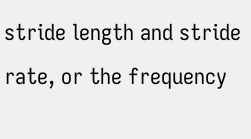stride length and stride rate, or the frequency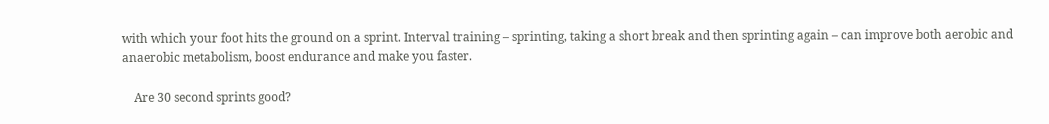with which your foot hits the ground on a sprint. Interval training – sprinting, taking a short break and then sprinting again – can improve both aerobic and anaerobic metabolism, boost endurance and make you faster.

    Are 30 second sprints good?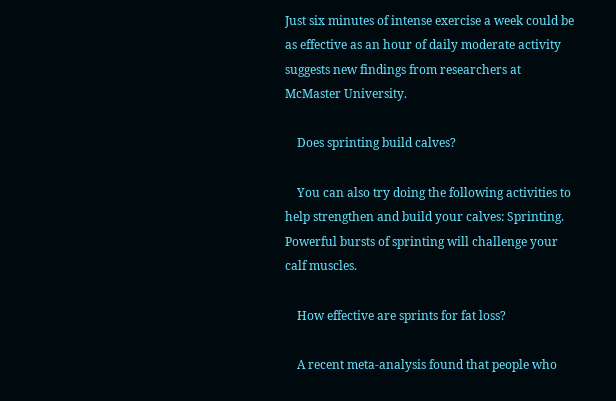Just six minutes of intense exercise a week could be as effective as an hour of daily moderate activity suggests new findings from researchers at McMaster University.

    Does sprinting build calves?

    You can also try doing the following activities to help strengthen and build your calves: Sprinting. Powerful bursts of sprinting will challenge your calf muscles.

    How effective are sprints for fat loss?

    A recent meta-analysis found that people who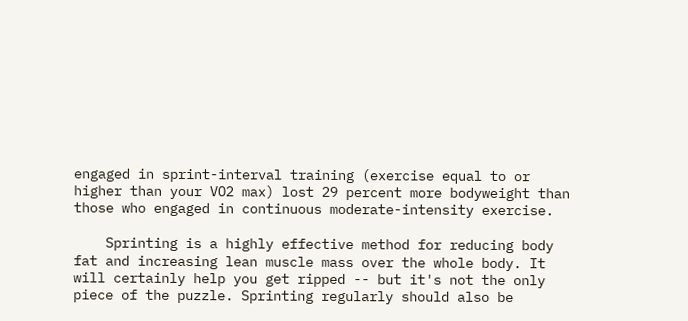engaged in sprint-interval training (exercise equal to or higher than your VO2 max) lost 29 percent more bodyweight than those who engaged in continuous moderate-intensity exercise.

    Sprinting is a highly effective method for reducing body fat and increasing lean muscle mass over the whole body. It will certainly help you get ripped -- but it's not the only piece of the puzzle. Sprinting regularly should also be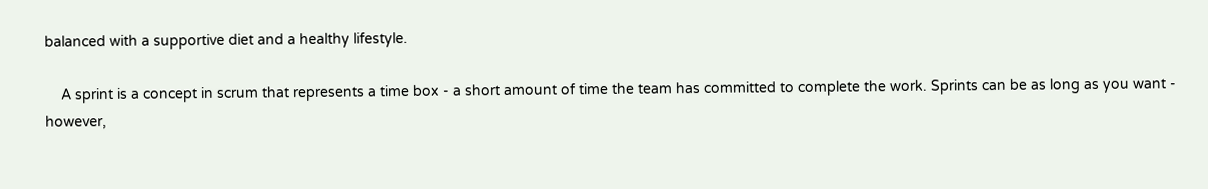balanced with a supportive diet and a healthy lifestyle.

    A sprint is a concept in scrum that represents a time box - a short amount of time the team has committed to complete the work. Sprints can be as long as you want - however,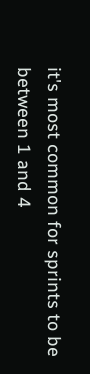it's most common for sprints to be between 1 and 4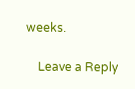weeks.

    Leave a Reply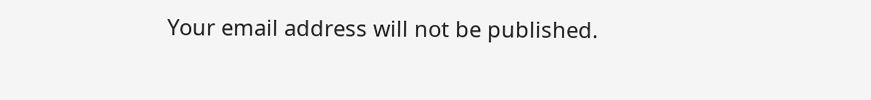Your email address will not be published.